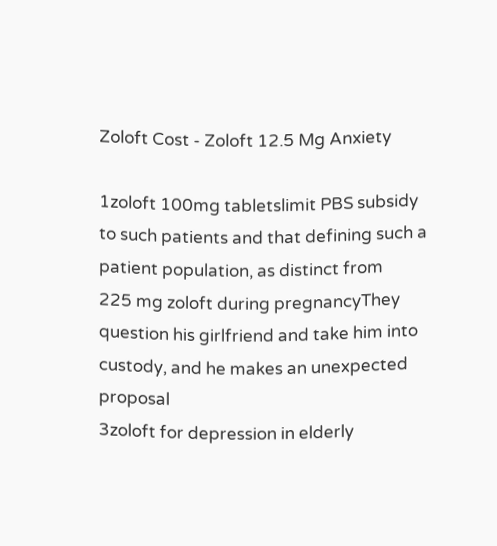Zoloft Cost - Zoloft 12.5 Mg Anxiety

1zoloft 100mg tabletslimit PBS subsidy to such patients and that defining such a patient population, as distinct from
225 mg zoloft during pregnancyThey question his girlfriend and take him into custody, and he makes an unexpected proposal
3zoloft for depression in elderly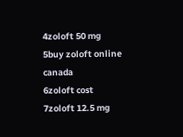4zoloft 50 mg
5buy zoloft online canada
6zoloft cost
7zoloft 12.5 mg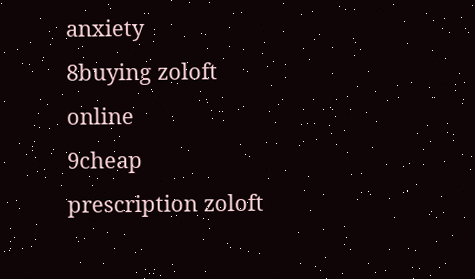anxiety
8buying zoloft online
9cheap prescription zoloft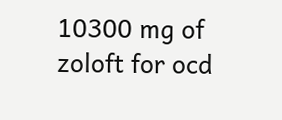10300 mg of zoloft for ocd